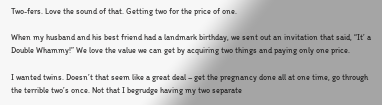Two-fers. Love the sound of that. Getting two for the price of one.

When my husband and his best friend had a landmark birthday, we sent out an invitation that said, “It’ a Double Whammy!” We love the value we can get by acquiring two things and paying only one price.

I wanted twins. Doesn’t that seem like a great deal – get the pregnancy done all at one time, go through the terrible two’s once. Not that I begrudge having my two separate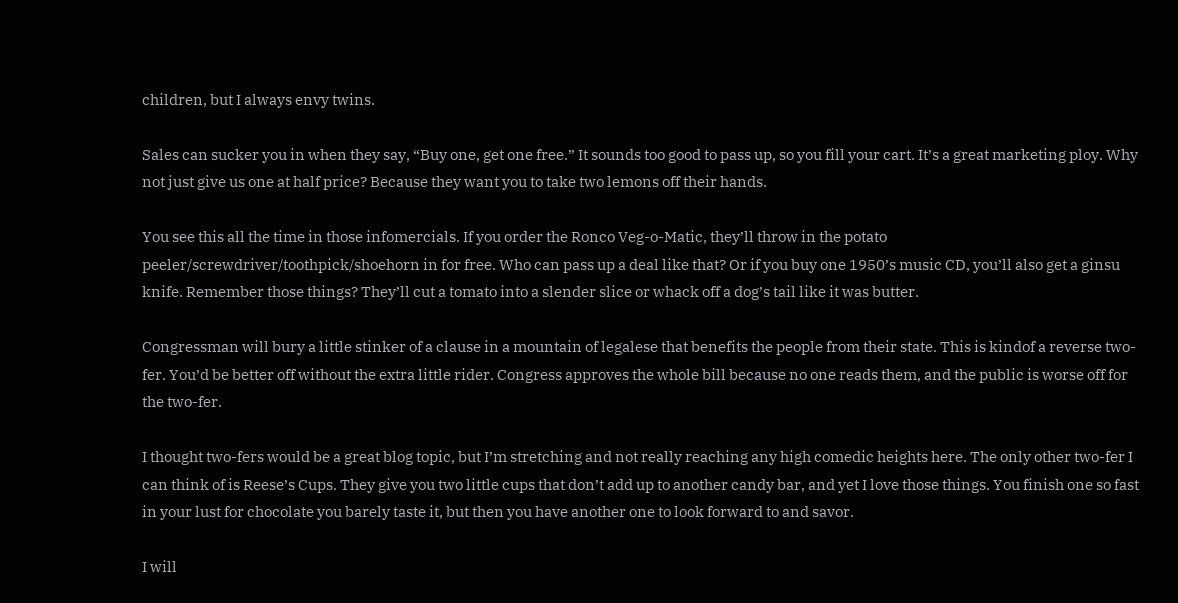children, but I always envy twins.

Sales can sucker you in when they say, “Buy one, get one free.” It sounds too good to pass up, so you fill your cart. It’s a great marketing ploy. Why not just give us one at half price? Because they want you to take two lemons off their hands.

You see this all the time in those infomercials. If you order the Ronco Veg-o-Matic, they’ll throw in the potato peeler/screwdriver/toothpick/shoehorn in for free. Who can pass up a deal like that? Or if you buy one 1950’s music CD, you’ll also get a ginsu knife. Remember those things? They’ll cut a tomato into a slender slice or whack off a dog’s tail like it was butter.

Congressman will bury a little stinker of a clause in a mountain of legalese that benefits the people from their state. This is kindof a reverse two-fer. You’d be better off without the extra little rider. Congress approves the whole bill because no one reads them, and the public is worse off for the two-fer.

I thought two-fers would be a great blog topic, but I’m stretching and not really reaching any high comedic heights here. The only other two-fer I can think of is Reese’s Cups. They give you two little cups that don’t add up to another candy bar, and yet I love those things. You finish one so fast in your lust for chocolate you barely taste it, but then you have another one to look forward to and savor.

I will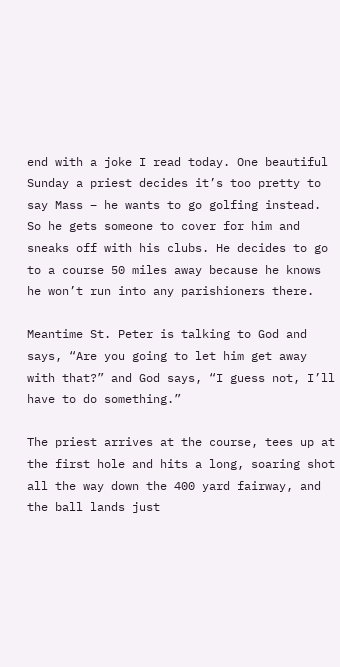end with a joke I read today. One beautiful Sunday a priest decides it’s too pretty to say Mass – he wants to go golfing instead. So he gets someone to cover for him and sneaks off with his clubs. He decides to go to a course 50 miles away because he knows he won’t run into any parishioners there.

Meantime St. Peter is talking to God and says, “Are you going to let him get away with that?” and God says, “I guess not, I’ll have to do something.”

The priest arrives at the course, tees up at the first hole and hits a long, soaring shot all the way down the 400 yard fairway, and the ball lands just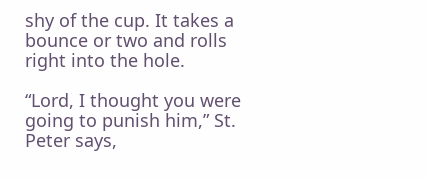shy of the cup. It takes a bounce or two and rolls right into the hole.

“Lord, I thought you were going to punish him,” St. Peter says,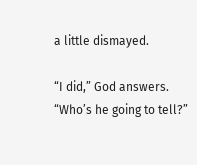a little dismayed.

“I did,” God answers. “Who’s he going to tell?”